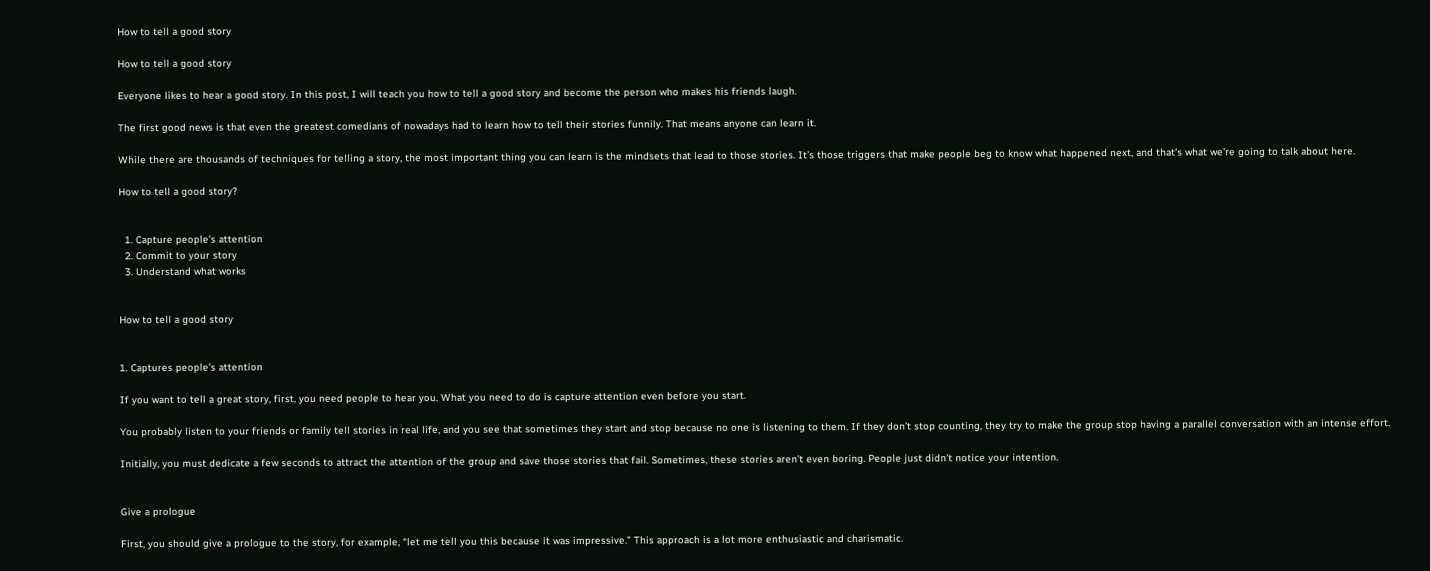How to tell a good story

How to tell a good story

Everyone likes to hear a good story. In this post, I will teach you how to tell a good story and become the person who makes his friends laugh.

The first good news is that even the greatest comedians of nowadays had to learn how to tell their stories funnily. That means anyone can learn it.

While there are thousands of techniques for telling a story, the most important thing you can learn is the mindsets that lead to those stories. It’s those triggers that make people beg to know what happened next, and that’s what we’re going to talk about here.

How to tell a good story?


  1. Capture people’s attention
  2. Commit to your story
  3. Understand what works


How to tell a good story


1. Captures people’s attention

If you want to tell a great story, first, you need people to hear you. What you need to do is capture attention even before you start.

You probably listen to your friends or family tell stories in real life, and you see that sometimes they start and stop because no one is listening to them. If they don’t stop counting, they try to make the group stop having a parallel conversation with an intense effort.

Initially, you must dedicate a few seconds to attract the attention of the group and save those stories that fail. Sometimes, these stories aren’t even boring. People just didn’t notice your intention.


Give a prologue

First, you should give a prologue to the story, for example, “let me tell you this because it was impressive.” This approach is a lot more enthusiastic and charismatic.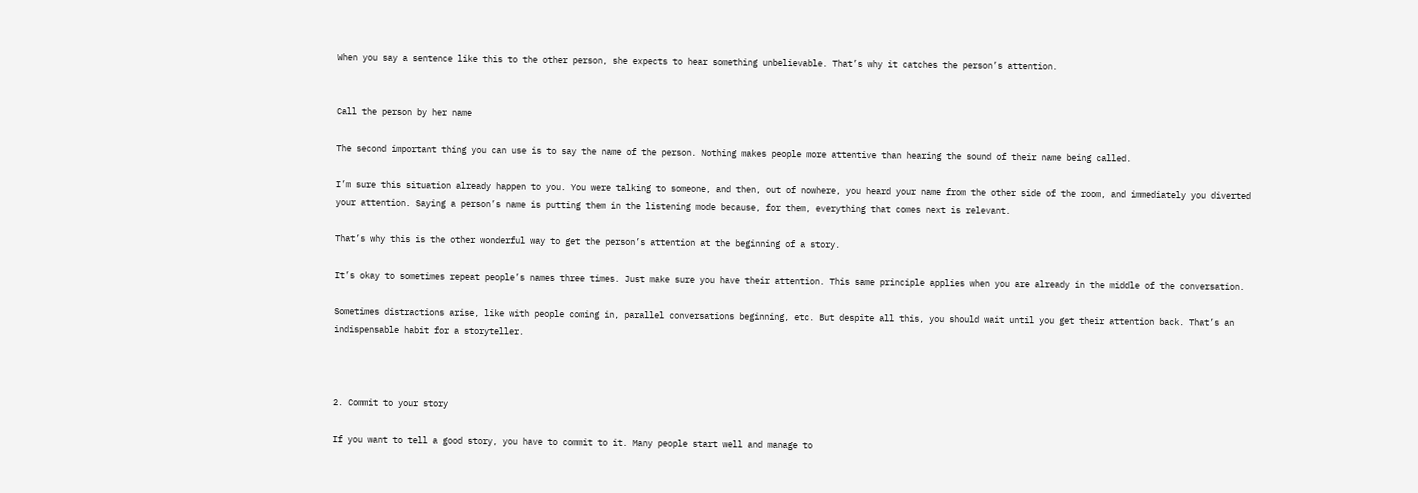When you say a sentence like this to the other person, she expects to hear something unbelievable. That’s why it catches the person’s attention.


Call the person by her name

The second important thing you can use is to say the name of the person. Nothing makes people more attentive than hearing the sound of their name being called.

I’m sure this situation already happen to you. You were talking to someone, and then, out of nowhere, you heard your name from the other side of the room, and immediately you diverted your attention. Saying a person’s name is putting them in the listening mode because, for them, everything that comes next is relevant.

That’s why this is the other wonderful way to get the person’s attention at the beginning of a story.

It’s okay to sometimes repeat people’s names three times. Just make sure you have their attention. This same principle applies when you are already in the middle of the conversation.

Sometimes distractions arise, like with people coming in, parallel conversations beginning, etc. But despite all this, you should wait until you get their attention back. That’s an indispensable habit for a storyteller.



2. Commit to your story

If you want to tell a good story, you have to commit to it. Many people start well and manage to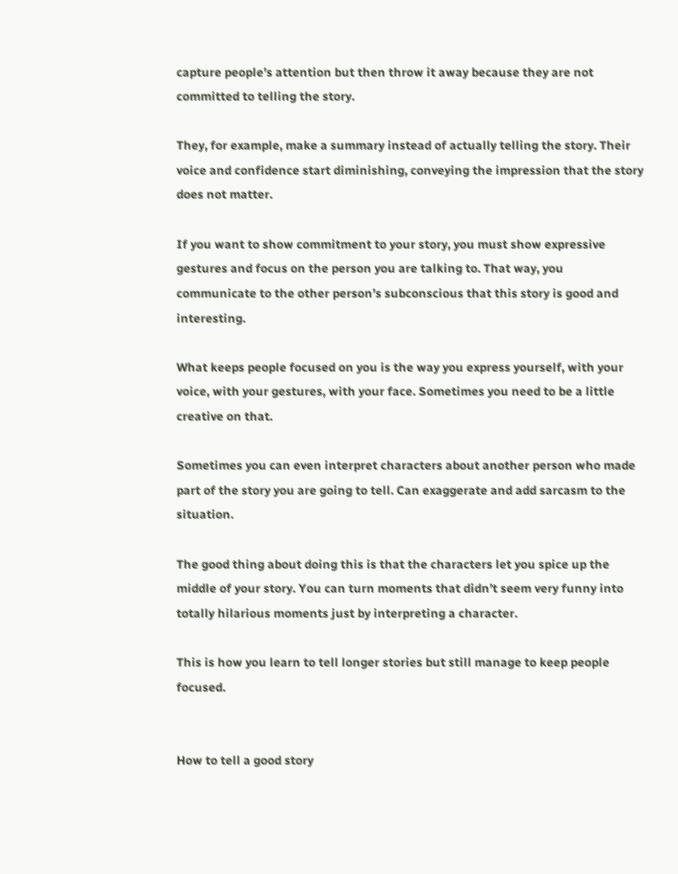capture people’s attention but then throw it away because they are not committed to telling the story.

They, for example, make a summary instead of actually telling the story. Their voice and confidence start diminishing, conveying the impression that the story does not matter.

If you want to show commitment to your story, you must show expressive gestures and focus on the person you are talking to. That way, you communicate to the other person’s subconscious that this story is good and interesting.

What keeps people focused on you is the way you express yourself, with your voice, with your gestures, with your face. Sometimes you need to be a little creative on that.

Sometimes you can even interpret characters about another person who made part of the story you are going to tell. Can exaggerate and add sarcasm to the situation.

The good thing about doing this is that the characters let you spice up the middle of your story. You can turn moments that didn’t seem very funny into totally hilarious moments just by interpreting a character.

This is how you learn to tell longer stories but still manage to keep people focused.


How to tell a good story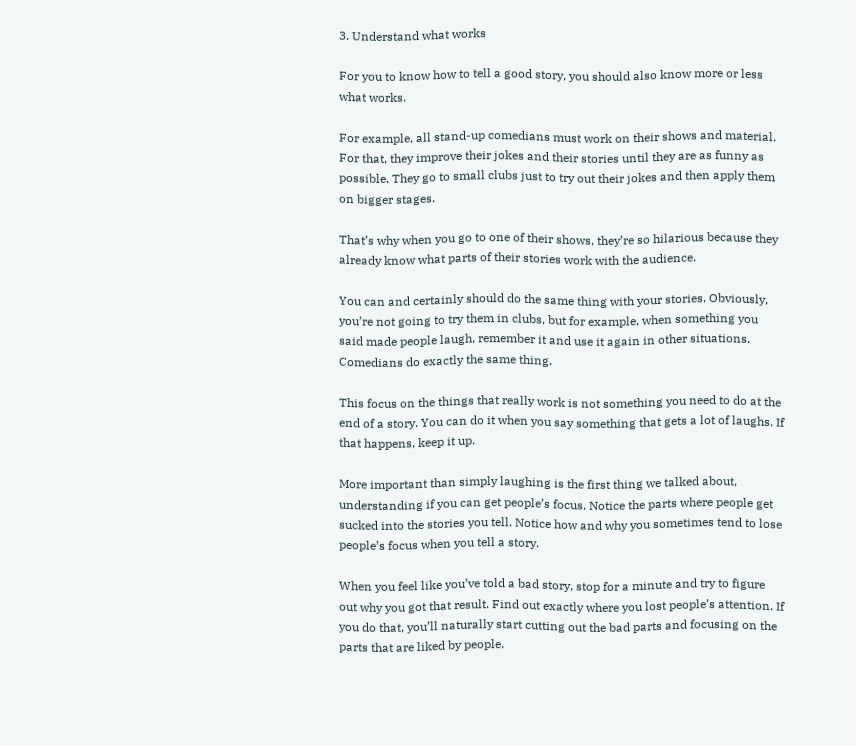3. Understand what works

For you to know how to tell a good story, you should also know more or less what works.

For example, all stand-up comedians must work on their shows and material. For that, they improve their jokes and their stories until they are as funny as possible. They go to small clubs just to try out their jokes and then apply them on bigger stages.

That’s why when you go to one of their shows, they’re so hilarious because they already know what parts of their stories work with the audience.

You can and certainly should do the same thing with your stories. Obviously, you’re not going to try them in clubs, but for example, when something you said made people laugh, remember it and use it again in other situations. Comedians do exactly the same thing.

This focus on the things that really work is not something you need to do at the end of a story. You can do it when you say something that gets a lot of laughs. If that happens, keep it up.

More important than simply laughing is the first thing we talked about, understanding if you can get people’s focus. Notice the parts where people get sucked into the stories you tell. Notice how and why you sometimes tend to lose people’s focus when you tell a story.

When you feel like you’ve told a bad story, stop for a minute and try to figure out why you got that result. Find out exactly where you lost people’s attention. If you do that, you’ll naturally start cutting out the bad parts and focusing on the parts that are liked by people.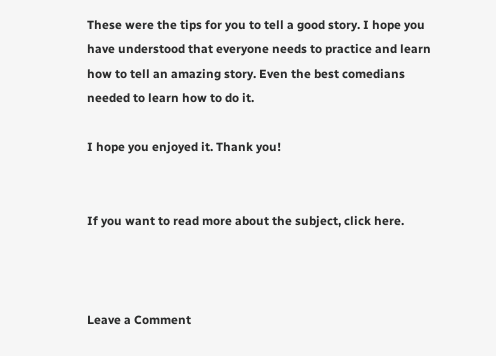These were the tips for you to tell a good story. I hope you have understood that everyone needs to practice and learn how to tell an amazing story. Even the best comedians needed to learn how to do it.

I hope you enjoyed it. Thank you!


If you want to read more about the subject, click here.



Leave a Comment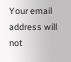Your email address will not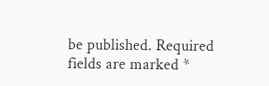be published. Required fields are marked *